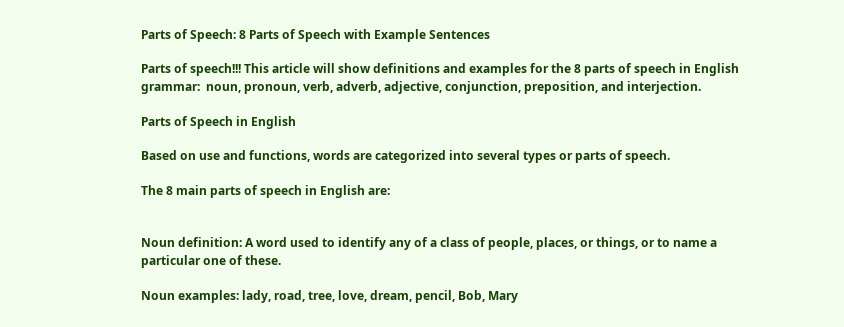Parts of Speech: 8 Parts of Speech with Example Sentences

Parts of speech!!! This article will show definitions and examples for the 8 parts of speech in English grammar:  noun, pronoun, verb, adverb, adjective, conjunction, preposition, and interjection.

Parts of Speech in English

Based on use and functions, words are categorized into several types or parts of speech.

The 8 main parts of speech in English are:


Noun definition: A word used to identify any of a class of people, places, or things, or to name a particular one of these.

Noun examples: lady, road, tree, love, dream, pencil, Bob, Mary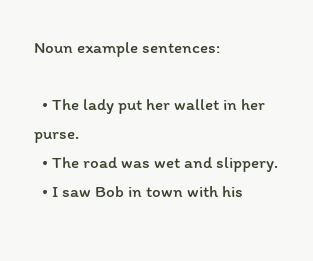Noun example sentences:

  • The lady put her wallet in her purse.
  • The road was wet and slippery.
  • I saw Bob in town with his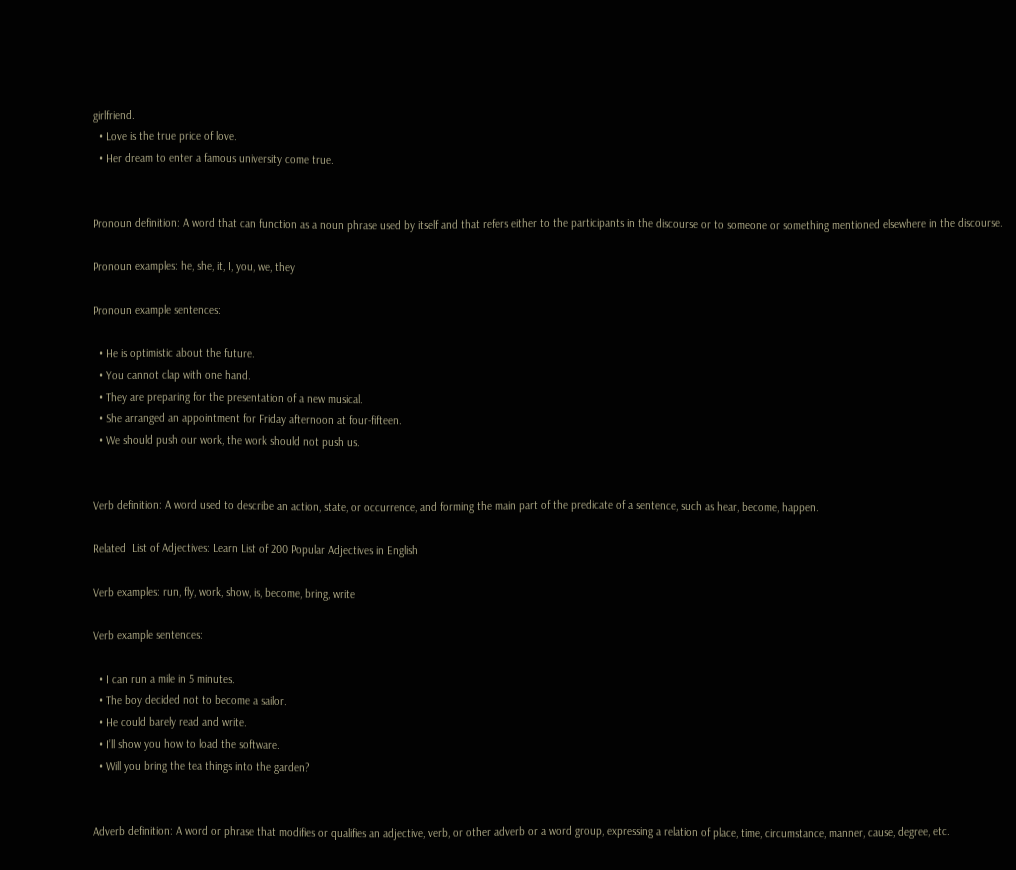girlfriend.
  • Love is the true price of love.
  • Her dream to enter a famous university come true.


Pronoun definition: A word that can function as a noun phrase used by itself and that refers either to the participants in the discourse or to someone or something mentioned elsewhere in the discourse.

Pronoun examples: he, she, it, I, you, we, they

Pronoun example sentences:

  • He is optimistic about the future.
  • You cannot clap with one hand.
  • They are preparing for the presentation of a new musical.
  • She arranged an appointment for Friday afternoon at four-fifteen.
  • We should push our work, the work should not push us.


Verb definition: A word used to describe an action, state, or occurrence, and forming the main part of the predicate of a sentence, such as hear, become, happen.

Related  List of Adjectives: Learn List of 200 Popular Adjectives in English

Verb examples: run, fly, work, show, is, become, bring, write

Verb example sentences:

  • I can run a mile in 5 minutes.
  • The boy decided not to become a sailor.
  • He could barely read and write.
  • I’ll show you how to load the software.
  • Will you bring the tea things into the garden?


Adverb definition: A word or phrase that modifies or qualifies an adjective, verb, or other adverb or a word group, expressing a relation of place, time, circumstance, manner, cause, degree, etc.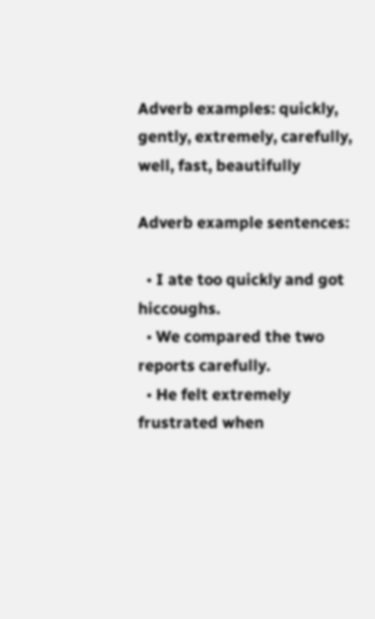Adverb examples: quickly, gently, extremely, carefully, well, fast, beautifully

Adverb example sentences:

  • I ate too quickly and got hiccoughs.
  • We compared the two reports carefully.
  • He felt extremely frustrated when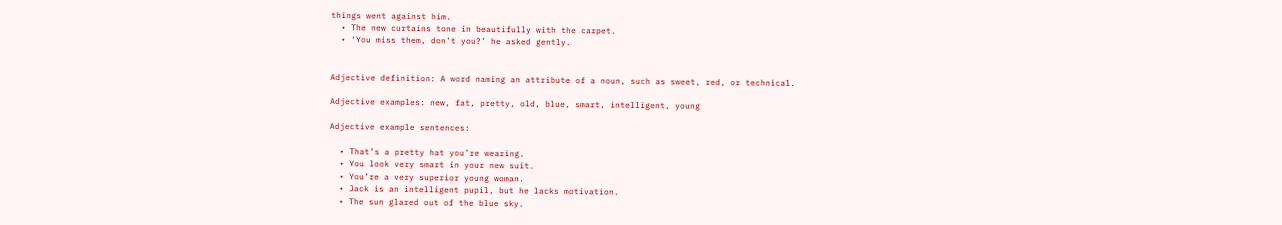things went against him.
  • The new curtains tone in beautifully with the carpet.
  • ‘You miss them, don’t you?’ he asked gently.


Adjective definition: A word naming an attribute of a noun, such as sweet, red, or technical.

Adjective examples: new, fat, pretty, old, blue, smart, intelligent, young

Adjective example sentences:

  • That’s a pretty hat you’re wearing.
  • You look very smart in your new suit.
  • You’re a very superior young woman.
  • Jack is an intelligent pupil, but he lacks motivation.
  • The sun glared out of the blue sky.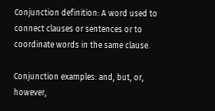Conjunction definition: A word used to connect clauses or sentences or to coordinate words in the same clause.

Conjunction examples: and, but, or, however,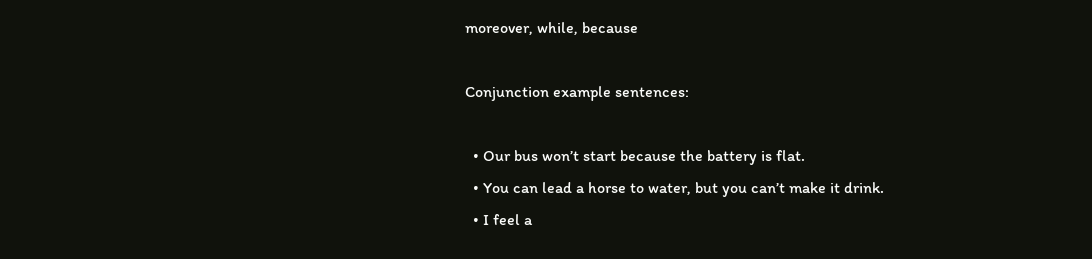moreover, while, because

Conjunction example sentences:

  • Our bus won’t start because the battery is flat.
  • You can lead a horse to water, but you can’t make it drink.
  • I feel a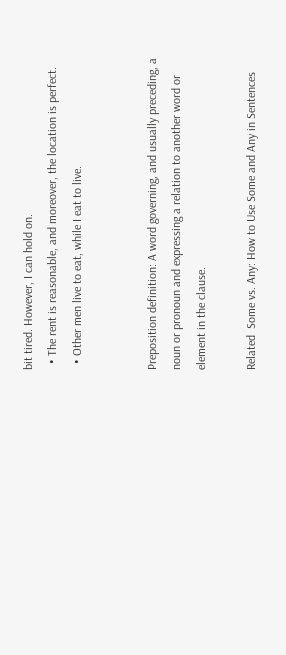bit tired. However, I can hold on.
  • The rent is reasonable, and moreover, the location is perfect.
  • Other men live to eat, while I eat to live.


Preposition definition: A word governing, and usually preceding, a noun or pronoun and expressing a relation to another word or element in the clause.

Related  Some vs. Any: How to Use Some and Any in Sentences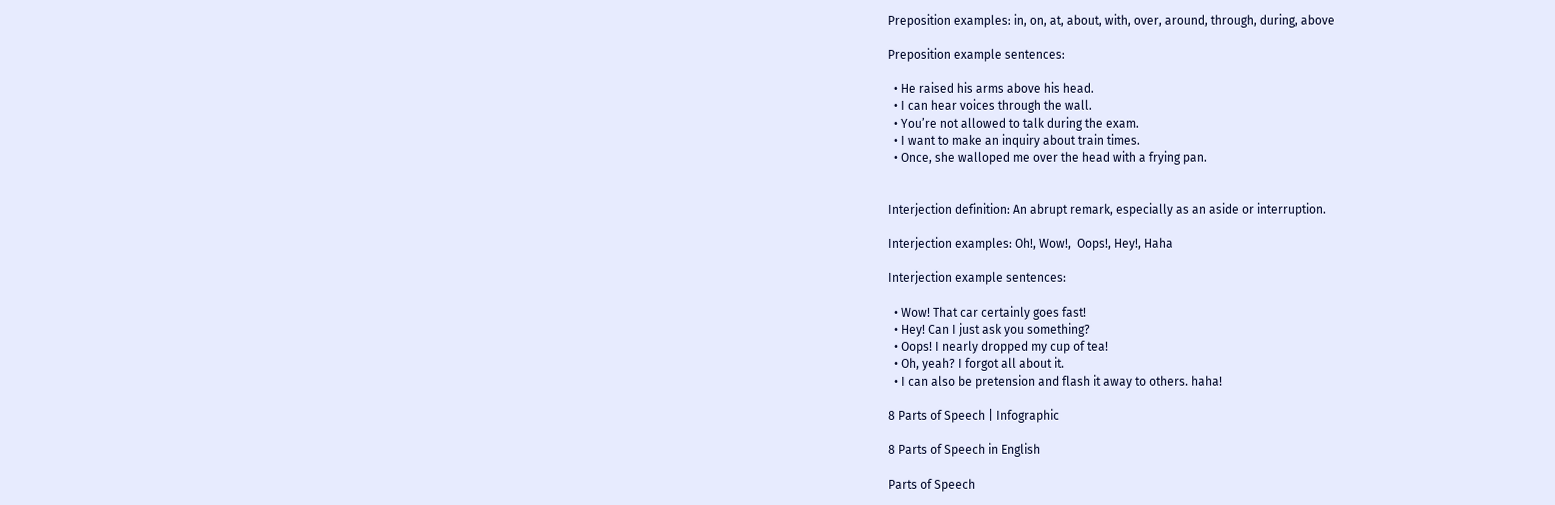Preposition examples: in, on, at, about, with, over, around, through, during, above

Preposition example sentences:

  • He raised his arms above his head.
  • I can hear voices through the wall.
  • You’re not allowed to talk during the exam.
  • I want to make an inquiry about train times.
  • Once, she walloped me over the head with a frying pan.


Interjection definition: An abrupt remark, especially as an aside or interruption.

Interjection examples: Oh!, Wow!,  Oops!, Hey!, Haha

Interjection example sentences:

  • Wow! That car certainly goes fast!
  • Hey! Can I just ask you something?
  • Oops! I nearly dropped my cup of tea!
  • Oh, yeah? I forgot all about it.
  • I can also be pretension and flash it away to others. haha!

8 Parts of Speech | Infographic

8 Parts of Speech in English

Parts of Speech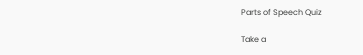Parts of Speech Quiz

Take a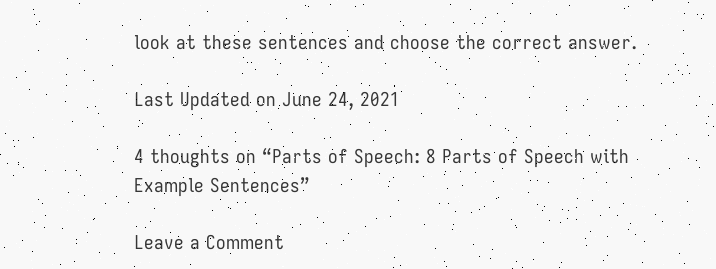look at these sentences and choose the correct answer.

Last Updated on June 24, 2021

4 thoughts on “Parts of Speech: 8 Parts of Speech with Example Sentences”

Leave a Comment